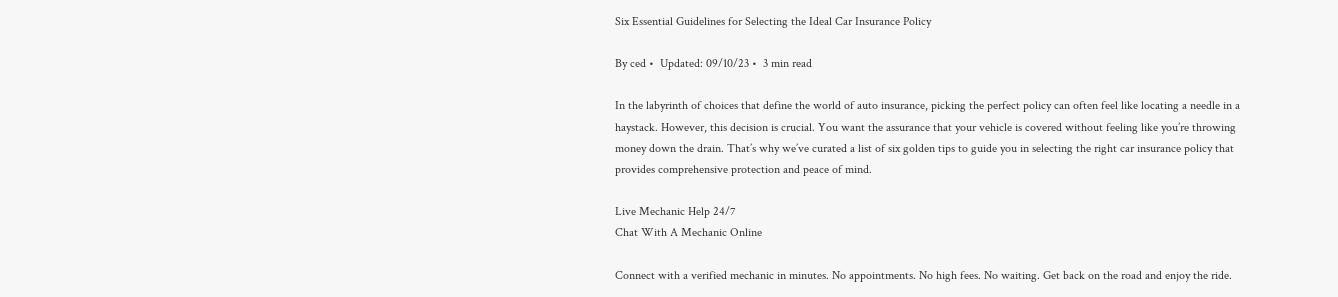Six Essential Guidelines for Selecting the Ideal Car Insurance Policy

By ced •  Updated: 09/10/23 •  3 min read

In the labyrinth of choices that define the world of auto insurance, picking the perfect policy can often feel like locating a needle in a haystack. However, this decision is crucial. You want the assurance that your vehicle is covered without feeling like you’re throwing money down the drain. That’s why we’ve curated a list of six golden tips to guide you in selecting the right car insurance policy that provides comprehensive protection and peace of mind.

Live Mechanic Help 24/7
Chat With A Mechanic Online

Connect with a verified mechanic in minutes. No appointments. No high fees. No waiting. Get back on the road and enjoy the ride.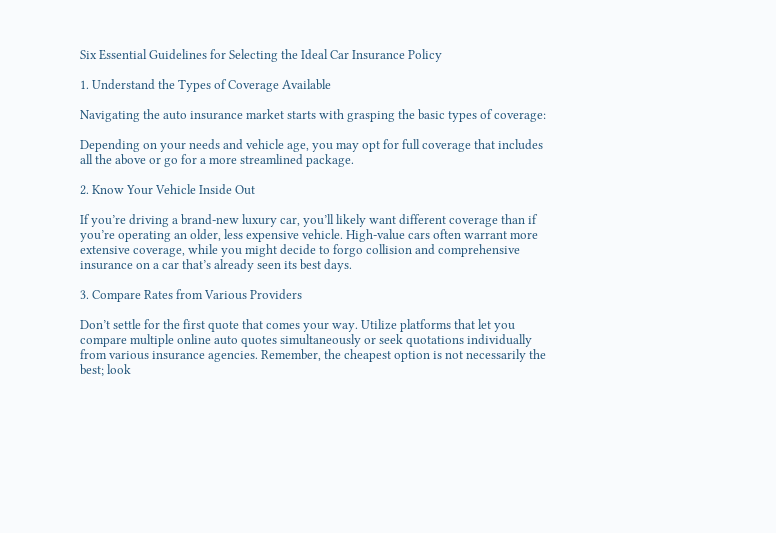Six Essential Guidelines for Selecting the Ideal Car Insurance Policy

1. Understand the Types of Coverage Available

Navigating the auto insurance market starts with grasping the basic types of coverage:

Depending on your needs and vehicle age, you may opt for full coverage that includes all the above or go for a more streamlined package.

2. Know Your Vehicle Inside Out

If you’re driving a brand-new luxury car, you’ll likely want different coverage than if you’re operating an older, less expensive vehicle. High-value cars often warrant more extensive coverage, while you might decide to forgo collision and comprehensive insurance on a car that’s already seen its best days.

3. Compare Rates from Various Providers

Don’t settle for the first quote that comes your way. Utilize platforms that let you compare multiple online auto quotes simultaneously or seek quotations individually from various insurance agencies. Remember, the cheapest option is not necessarily the best; look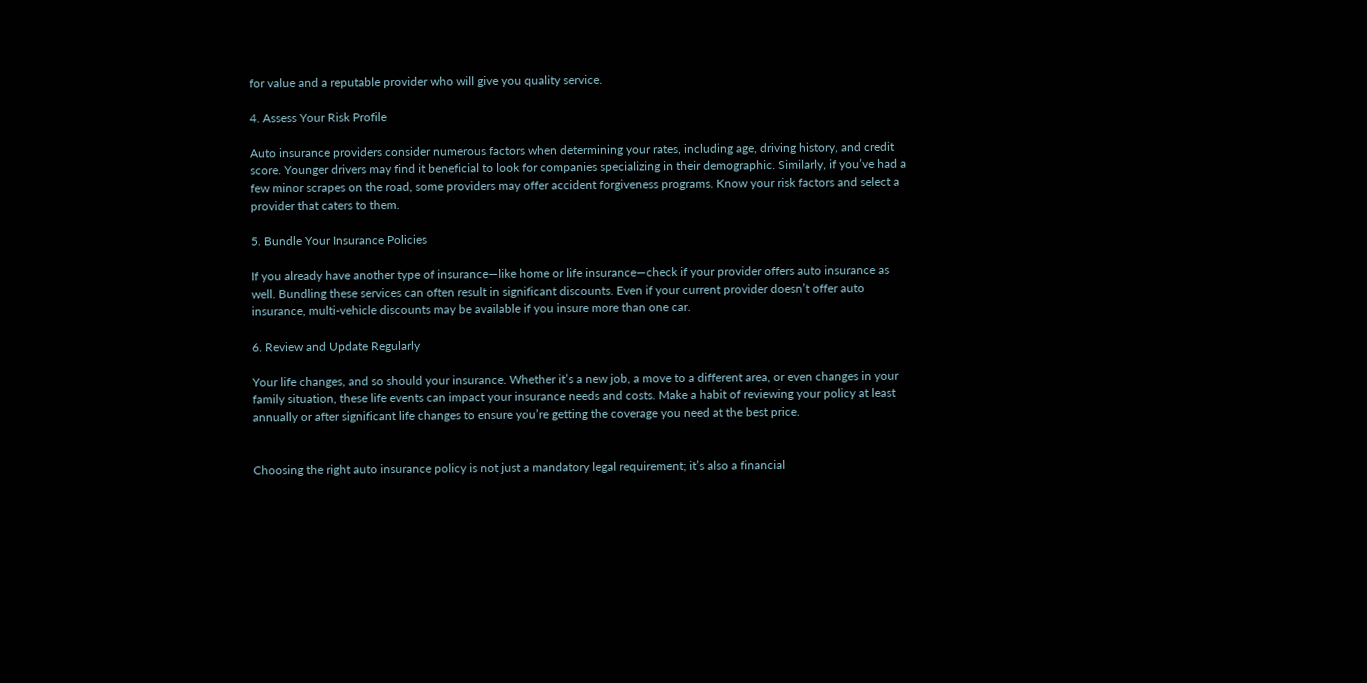for value and a reputable provider who will give you quality service.

4. Assess Your Risk Profile

Auto insurance providers consider numerous factors when determining your rates, including age, driving history, and credit score. Younger drivers may find it beneficial to look for companies specializing in their demographic. Similarly, if you’ve had a few minor scrapes on the road, some providers may offer accident forgiveness programs. Know your risk factors and select a provider that caters to them.

5. Bundle Your Insurance Policies

If you already have another type of insurance—like home or life insurance—check if your provider offers auto insurance as well. Bundling these services can often result in significant discounts. Even if your current provider doesn’t offer auto insurance, multi-vehicle discounts may be available if you insure more than one car.

6. Review and Update Regularly

Your life changes, and so should your insurance. Whether it’s a new job, a move to a different area, or even changes in your family situation, these life events can impact your insurance needs and costs. Make a habit of reviewing your policy at least annually or after significant life changes to ensure you’re getting the coverage you need at the best price.


Choosing the right auto insurance policy is not just a mandatory legal requirement; it’s also a financial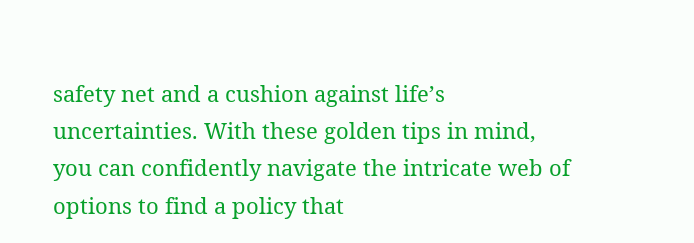safety net and a cushion against life’s uncertainties. With these golden tips in mind, you can confidently navigate the intricate web of options to find a policy that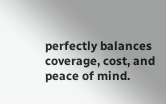perfectly balances coverage, cost, and peace of mind.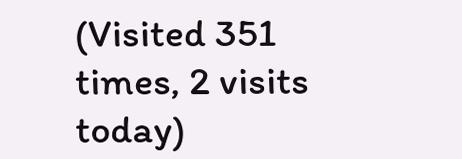(Visited 351 times, 2 visits today)